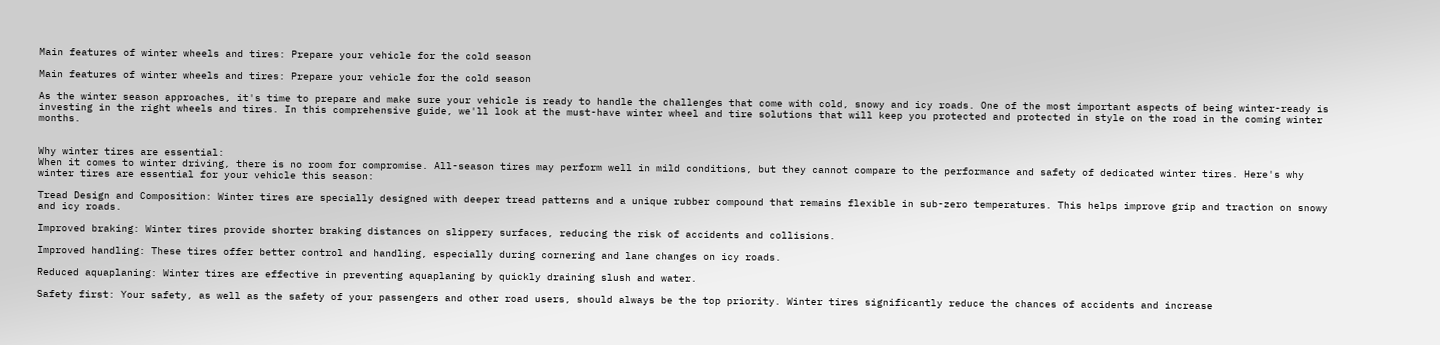Main features of winter wheels and tires: Prepare your vehicle for the cold season

Main features of winter wheels and tires: Prepare your vehicle for the cold season

As the winter season approaches, it's time to prepare and make sure your vehicle is ready to handle the challenges that come with cold, snowy and icy roads. One of the most important aspects of being winter-ready is investing in the right wheels and tires. In this comprehensive guide, we'll look at the must-have winter wheel and tire solutions that will keep you protected and protected in style on the road in the coming winter months.


Why winter tires are essential:
When it comes to winter driving, there is no room for compromise. All-season tires may perform well in mild conditions, but they cannot compare to the performance and safety of dedicated winter tires. Here's why winter tires are essential for your vehicle this season:

Tread Design and Composition: Winter tires are specially designed with deeper tread patterns and a unique rubber compound that remains flexible in sub-zero temperatures. This helps improve grip and traction on snowy and icy roads.

Improved braking: Winter tires provide shorter braking distances on slippery surfaces, reducing the risk of accidents and collisions.

Improved handling: These tires offer better control and handling, especially during cornering and lane changes on icy roads.

Reduced aquaplaning: Winter tires are effective in preventing aquaplaning by quickly draining slush and water.

Safety first: Your safety, as well as the safety of your passengers and other road users, should always be the top priority. Winter tires significantly reduce the chances of accidents and increase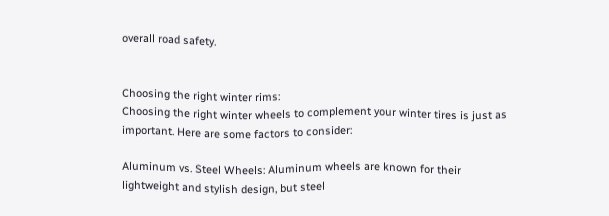overall road safety.


Choosing the right winter rims:
Choosing the right winter wheels to complement your winter tires is just as important. Here are some factors to consider:

Aluminum vs. Steel Wheels: Aluminum wheels are known for their lightweight and stylish design, but steel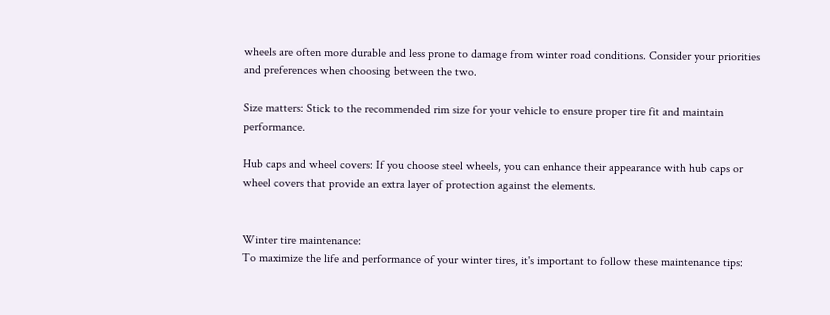wheels are often more durable and less prone to damage from winter road conditions. Consider your priorities and preferences when choosing between the two.

Size matters: Stick to the recommended rim size for your vehicle to ensure proper tire fit and maintain performance.

Hub caps and wheel covers: If you choose steel wheels, you can enhance their appearance with hub caps or wheel covers that provide an extra layer of protection against the elements.


Winter tire maintenance:
To maximize the life and performance of your winter tires, it's important to follow these maintenance tips: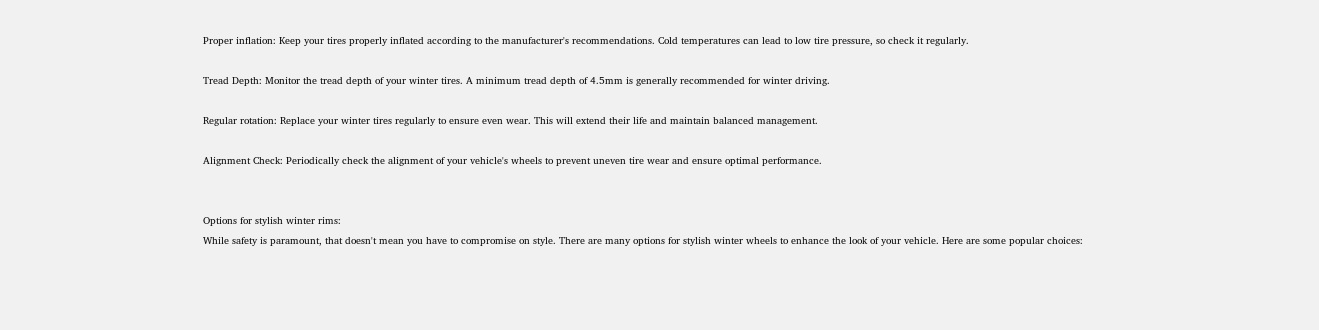Proper inflation: Keep your tires properly inflated according to the manufacturer's recommendations. Cold temperatures can lead to low tire pressure, so check it regularly.

Tread Depth: Monitor the tread depth of your winter tires. A minimum tread depth of 4.5mm is generally recommended for winter driving.

Regular rotation: Replace your winter tires regularly to ensure even wear. This will extend their life and maintain balanced management.

Alignment Check: Periodically check the alignment of your vehicle's wheels to prevent uneven tire wear and ensure optimal performance.


Options for stylish winter rims:
While safety is paramount, that doesn't mean you have to compromise on style. There are many options for stylish winter wheels to enhance the look of your vehicle. Here are some popular choices: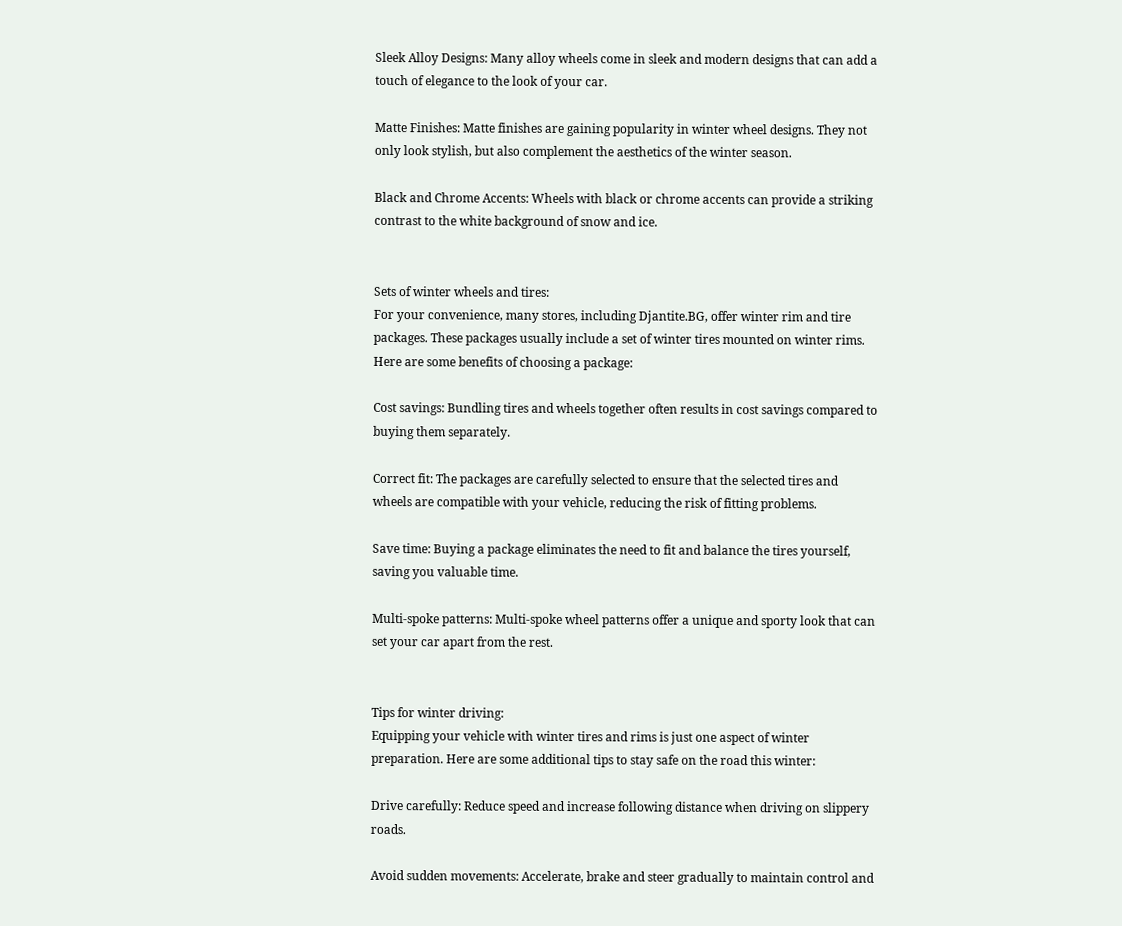Sleek Alloy Designs: Many alloy wheels come in sleek and modern designs that can add a touch of elegance to the look of your car.

Matte Finishes: Matte finishes are gaining popularity in winter wheel designs. They not only look stylish, but also complement the aesthetics of the winter season.

Black and Chrome Accents: Wheels with black or chrome accents can provide a striking contrast to the white background of snow and ice.


Sets of winter wheels and tires:
For your convenience, many stores, including Djantite.BG, offer winter rim and tire packages. These packages usually include a set of winter tires mounted on winter rims. Here are some benefits of choosing a package:

Cost savings: Bundling tires and wheels together often results in cost savings compared to buying them separately.

Correct fit: The packages are carefully selected to ensure that the selected tires and wheels are compatible with your vehicle, reducing the risk of fitting problems.

Save time: Buying a package eliminates the need to fit and balance the tires yourself, saving you valuable time.

Multi-spoke patterns: Multi-spoke wheel patterns offer a unique and sporty look that can set your car apart from the rest.


Tips for winter driving:
Equipping your vehicle with winter tires and rims is just one aspect of winter preparation. Here are some additional tips to stay safe on the road this winter:

Drive carefully: Reduce speed and increase following distance when driving on slippery roads.

Avoid sudden movements: Accelerate, brake and steer gradually to maintain control and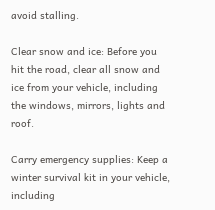avoid stalling.

Clear snow and ice: Before you hit the road, clear all snow and ice from your vehicle, including the windows, mirrors, lights and roof.

Carry emergency supplies: Keep a winter survival kit in your vehicle, including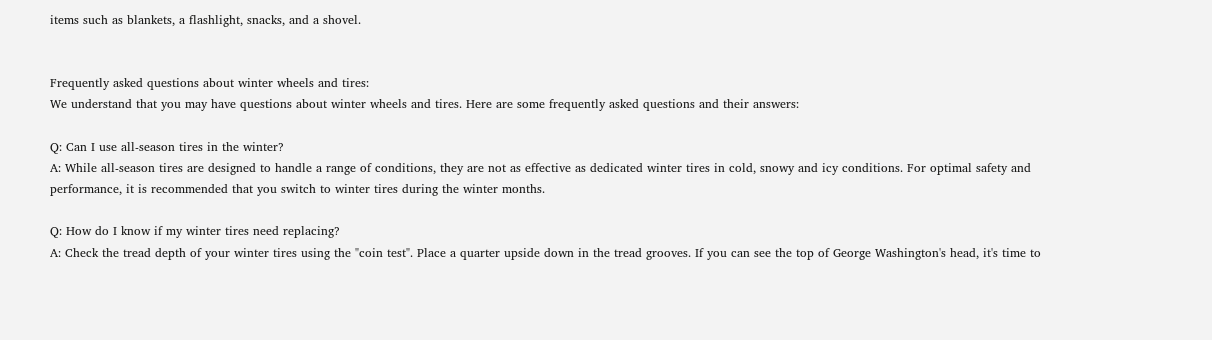items such as blankets, a flashlight, snacks, and a shovel.


Frequently asked questions about winter wheels and tires:
We understand that you may have questions about winter wheels and tires. Here are some frequently asked questions and their answers:

Q: Can I use all-season tires in the winter?
A: While all-season tires are designed to handle a range of conditions, they are not as effective as dedicated winter tires in cold, snowy and icy conditions. For optimal safety and performance, it is recommended that you switch to winter tires during the winter months.

Q: How do I know if my winter tires need replacing?
A: Check the tread depth of your winter tires using the "coin test". Place a quarter upside down in the tread grooves. If you can see the top of George Washington's head, it's time to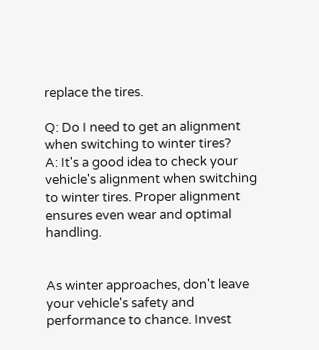replace the tires.

Q: Do I need to get an alignment when switching to winter tires?
A: It's a good idea to check your vehicle's alignment when switching to winter tires. Proper alignment ensures even wear and optimal handling.


As winter approaches, don't leave your vehicle's safety and performance to chance. Invest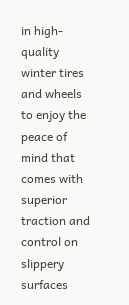in high-quality winter tires and wheels to enjoy the peace of mind that comes with superior traction and control on slippery surfaces